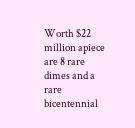Worth $22 million apiece are 8 rare dimes and a rare bicentennial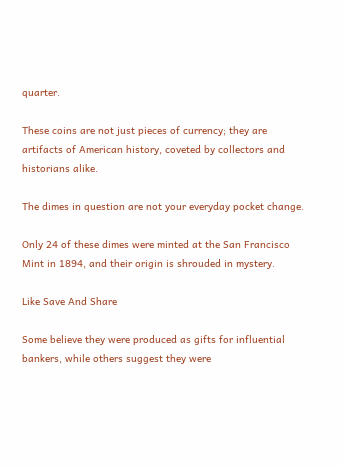quarter.

These coins are not just pieces of currency; they are artifacts of American history, coveted by collectors and historians alike.

The dimes in question are not your everyday pocket change.

Only 24 of these dimes were minted at the San Francisco Mint in 1894, and their origin is shrouded in mystery.

Like Save And Share

Some believe they were produced as gifts for influential bankers, while others suggest they were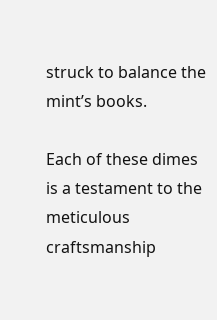struck to balance the mint’s books.

Each of these dimes is a testament to the meticulous craftsmanship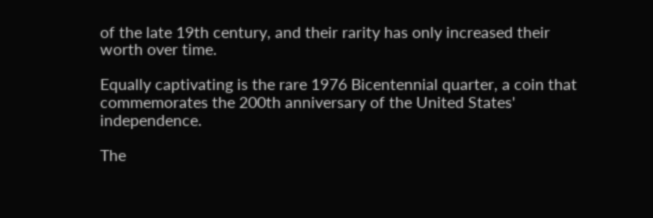of the late 19th century, and their rarity has only increased their worth over time.

Equally captivating is the rare 1976 Bicentennial quarter, a coin that commemorates the 200th anniversary of the United States' independence.

The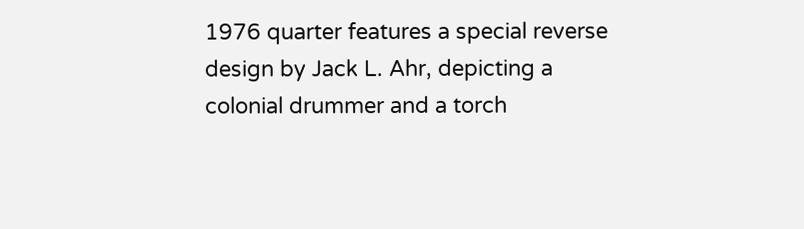1976 quarter features a special reverse design by Jack L. Ahr, depicting a colonial drummer and a torch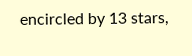encircled by 13 stars,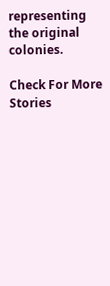representing the original colonies.

Check For More Stories